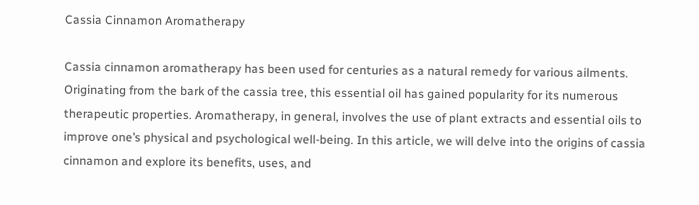Cassia Cinnamon Aromatherapy

Cassia cinnamon aromatherapy has been used for centuries as a natural remedy for various ailments. Originating from the bark of the cassia tree, this essential oil has gained popularity for its numerous therapeutic properties. Aromatherapy, in general, involves the use of plant extracts and essential oils to improve one’s physical and psychological well-being. In this article, we will delve into the origins of cassia cinnamon and explore its benefits, uses, and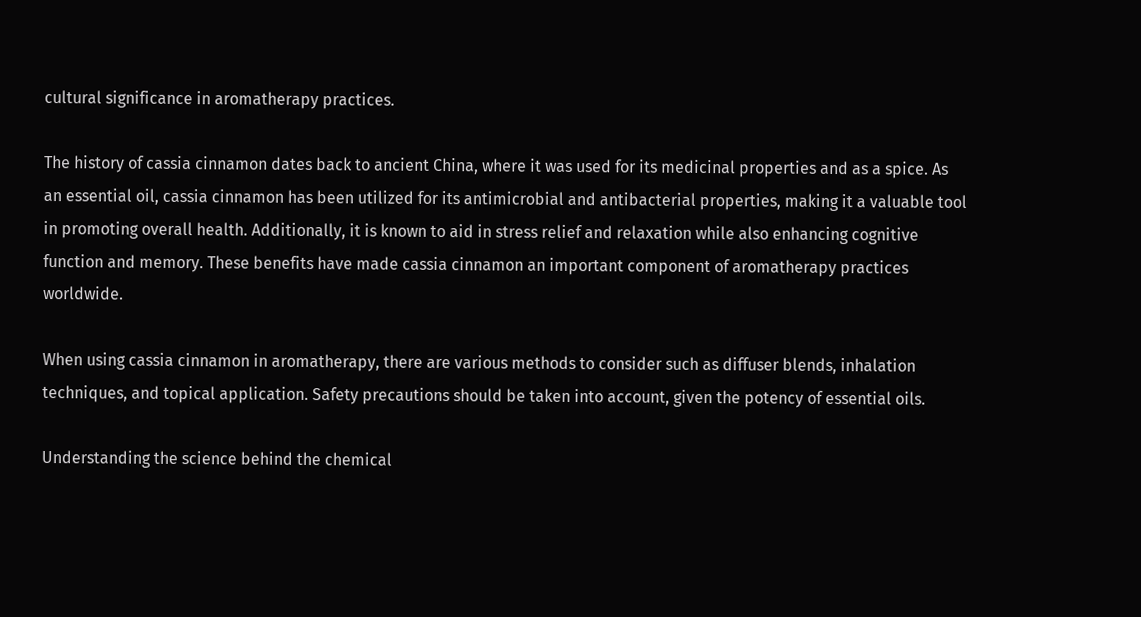cultural significance in aromatherapy practices.

The history of cassia cinnamon dates back to ancient China, where it was used for its medicinal properties and as a spice. As an essential oil, cassia cinnamon has been utilized for its antimicrobial and antibacterial properties, making it a valuable tool in promoting overall health. Additionally, it is known to aid in stress relief and relaxation while also enhancing cognitive function and memory. These benefits have made cassia cinnamon an important component of aromatherapy practices worldwide.

When using cassia cinnamon in aromatherapy, there are various methods to consider such as diffuser blends, inhalation techniques, and topical application. Safety precautions should be taken into account, given the potency of essential oils.

Understanding the science behind the chemical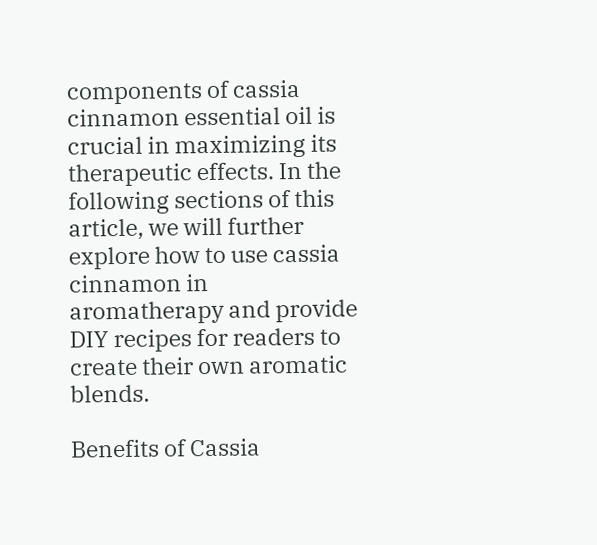components of cassia cinnamon essential oil is crucial in maximizing its therapeutic effects. In the following sections of this article, we will further explore how to use cassia cinnamon in aromatherapy and provide DIY recipes for readers to create their own aromatic blends.

Benefits of Cassia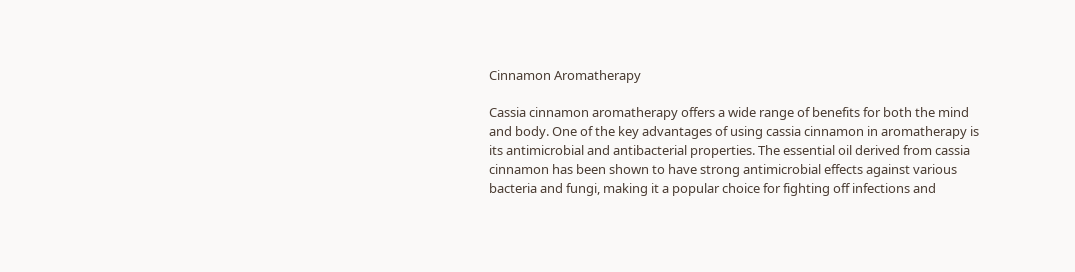Cinnamon Aromatherapy

Cassia cinnamon aromatherapy offers a wide range of benefits for both the mind and body. One of the key advantages of using cassia cinnamon in aromatherapy is its antimicrobial and antibacterial properties. The essential oil derived from cassia cinnamon has been shown to have strong antimicrobial effects against various bacteria and fungi, making it a popular choice for fighting off infections and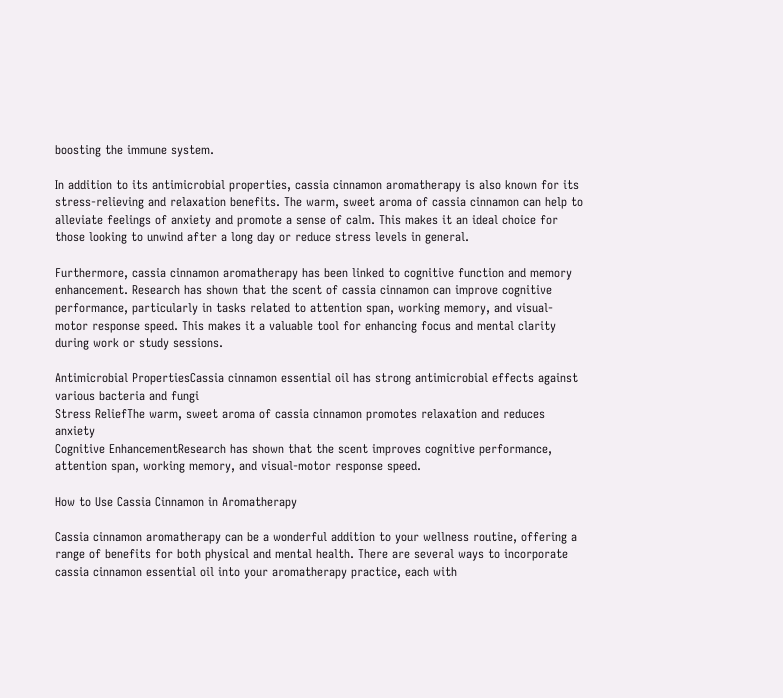boosting the immune system.

In addition to its antimicrobial properties, cassia cinnamon aromatherapy is also known for its stress-relieving and relaxation benefits. The warm, sweet aroma of cassia cinnamon can help to alleviate feelings of anxiety and promote a sense of calm. This makes it an ideal choice for those looking to unwind after a long day or reduce stress levels in general.

Furthermore, cassia cinnamon aromatherapy has been linked to cognitive function and memory enhancement. Research has shown that the scent of cassia cinnamon can improve cognitive performance, particularly in tasks related to attention span, working memory, and visual-motor response speed. This makes it a valuable tool for enhancing focus and mental clarity during work or study sessions.

Antimicrobial PropertiesCassia cinnamon essential oil has strong antimicrobial effects against various bacteria and fungi
Stress ReliefThe warm, sweet aroma of cassia cinnamon promotes relaxation and reduces anxiety
Cognitive EnhancementResearch has shown that the scent improves cognitive performance, attention span, working memory, and visual-motor response speed.

How to Use Cassia Cinnamon in Aromatherapy

Cassia cinnamon aromatherapy can be a wonderful addition to your wellness routine, offering a range of benefits for both physical and mental health. There are several ways to incorporate cassia cinnamon essential oil into your aromatherapy practice, each with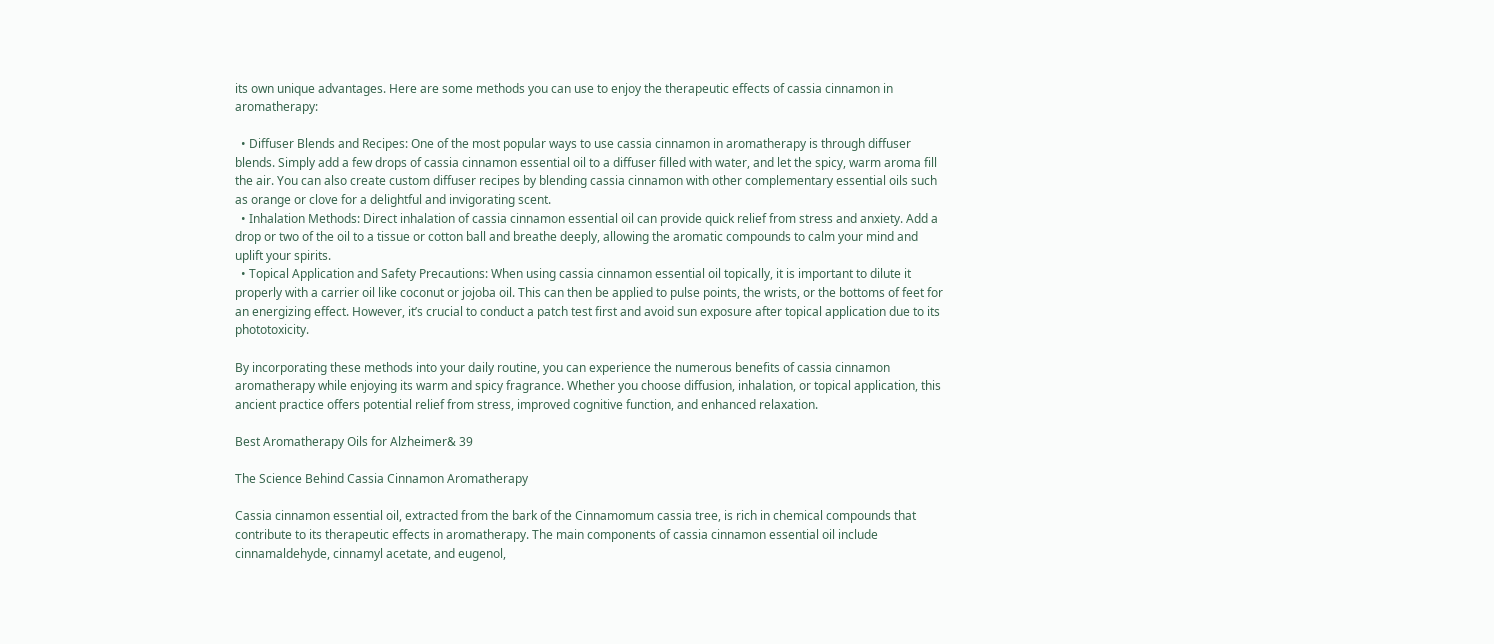its own unique advantages. Here are some methods you can use to enjoy the therapeutic effects of cassia cinnamon in aromatherapy:

  • Diffuser Blends and Recipes: One of the most popular ways to use cassia cinnamon in aromatherapy is through diffuser blends. Simply add a few drops of cassia cinnamon essential oil to a diffuser filled with water, and let the spicy, warm aroma fill the air. You can also create custom diffuser recipes by blending cassia cinnamon with other complementary essential oils such as orange or clove for a delightful and invigorating scent.
  • Inhalation Methods: Direct inhalation of cassia cinnamon essential oil can provide quick relief from stress and anxiety. Add a drop or two of the oil to a tissue or cotton ball and breathe deeply, allowing the aromatic compounds to calm your mind and uplift your spirits.
  • Topical Application and Safety Precautions: When using cassia cinnamon essential oil topically, it is important to dilute it properly with a carrier oil like coconut or jojoba oil. This can then be applied to pulse points, the wrists, or the bottoms of feet for an energizing effect. However, it’s crucial to conduct a patch test first and avoid sun exposure after topical application due to its phototoxicity.

By incorporating these methods into your daily routine, you can experience the numerous benefits of cassia cinnamon aromatherapy while enjoying its warm and spicy fragrance. Whether you choose diffusion, inhalation, or topical application, this ancient practice offers potential relief from stress, improved cognitive function, and enhanced relaxation.

Best Aromatherapy Oils for Alzheimer& 39

The Science Behind Cassia Cinnamon Aromatherapy

Cassia cinnamon essential oil, extracted from the bark of the Cinnamomum cassia tree, is rich in chemical compounds that contribute to its therapeutic effects in aromatherapy. The main components of cassia cinnamon essential oil include cinnamaldehyde, cinnamyl acetate, and eugenol,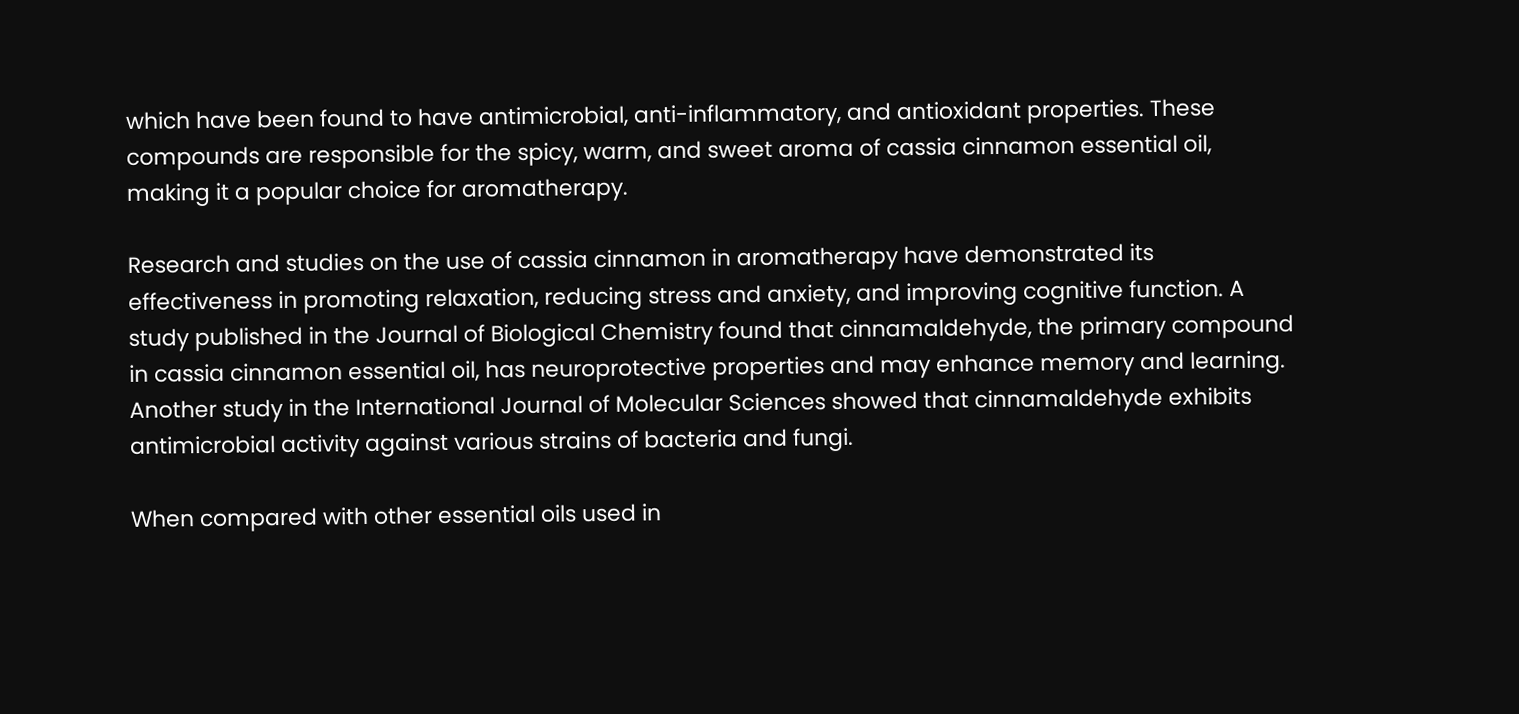which have been found to have antimicrobial, anti-inflammatory, and antioxidant properties. These compounds are responsible for the spicy, warm, and sweet aroma of cassia cinnamon essential oil, making it a popular choice for aromatherapy.

Research and studies on the use of cassia cinnamon in aromatherapy have demonstrated its effectiveness in promoting relaxation, reducing stress and anxiety, and improving cognitive function. A study published in the Journal of Biological Chemistry found that cinnamaldehyde, the primary compound in cassia cinnamon essential oil, has neuroprotective properties and may enhance memory and learning. Another study in the International Journal of Molecular Sciences showed that cinnamaldehyde exhibits antimicrobial activity against various strains of bacteria and fungi.

When compared with other essential oils used in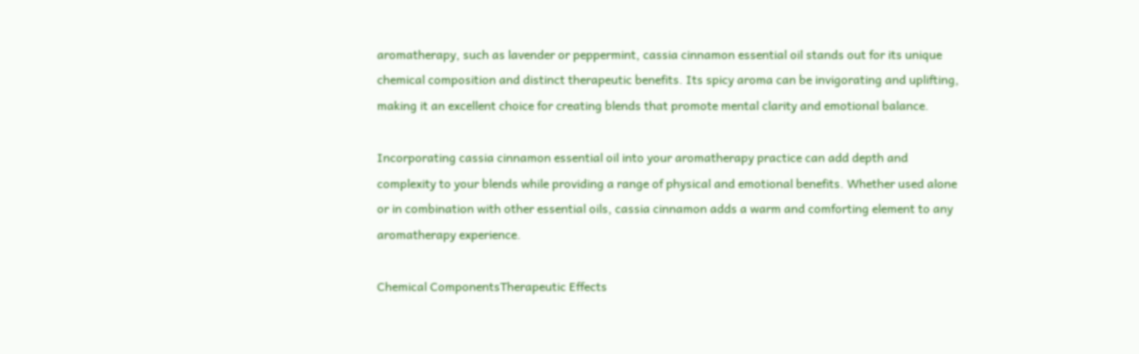aromatherapy, such as lavender or peppermint, cassia cinnamon essential oil stands out for its unique chemical composition and distinct therapeutic benefits. Its spicy aroma can be invigorating and uplifting, making it an excellent choice for creating blends that promote mental clarity and emotional balance.

Incorporating cassia cinnamon essential oil into your aromatherapy practice can add depth and complexity to your blends while providing a range of physical and emotional benefits. Whether used alone or in combination with other essential oils, cassia cinnamon adds a warm and comforting element to any aromatherapy experience.

Chemical ComponentsTherapeutic Effects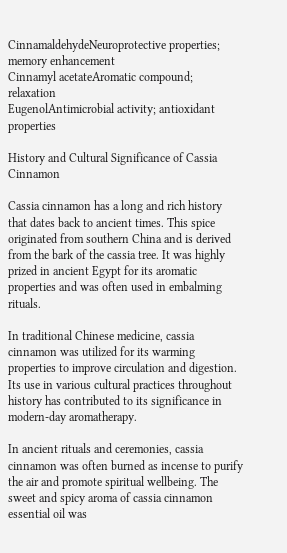CinnamaldehydeNeuroprotective properties; memory enhancement
Cinnamyl acetateAromatic compound; relaxation
EugenolAntimicrobial activity; antioxidant properties

History and Cultural Significance of Cassia Cinnamon

Cassia cinnamon has a long and rich history that dates back to ancient times. This spice originated from southern China and is derived from the bark of the cassia tree. It was highly prized in ancient Egypt for its aromatic properties and was often used in embalming rituals.

In traditional Chinese medicine, cassia cinnamon was utilized for its warming properties to improve circulation and digestion. Its use in various cultural practices throughout history has contributed to its significance in modern-day aromatherapy.

In ancient rituals and ceremonies, cassia cinnamon was often burned as incense to purify the air and promote spiritual wellbeing. The sweet and spicy aroma of cassia cinnamon essential oil was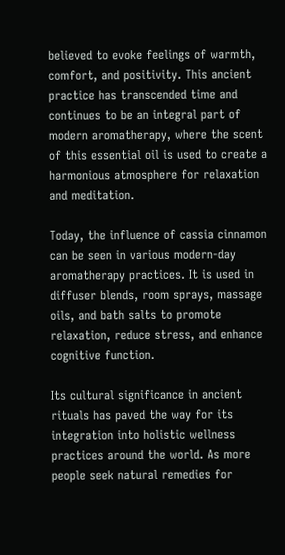believed to evoke feelings of warmth, comfort, and positivity. This ancient practice has transcended time and continues to be an integral part of modern aromatherapy, where the scent of this essential oil is used to create a harmonious atmosphere for relaxation and meditation.

Today, the influence of cassia cinnamon can be seen in various modern-day aromatherapy practices. It is used in diffuser blends, room sprays, massage oils, and bath salts to promote relaxation, reduce stress, and enhance cognitive function.

Its cultural significance in ancient rituals has paved the way for its integration into holistic wellness practices around the world. As more people seek natural remedies for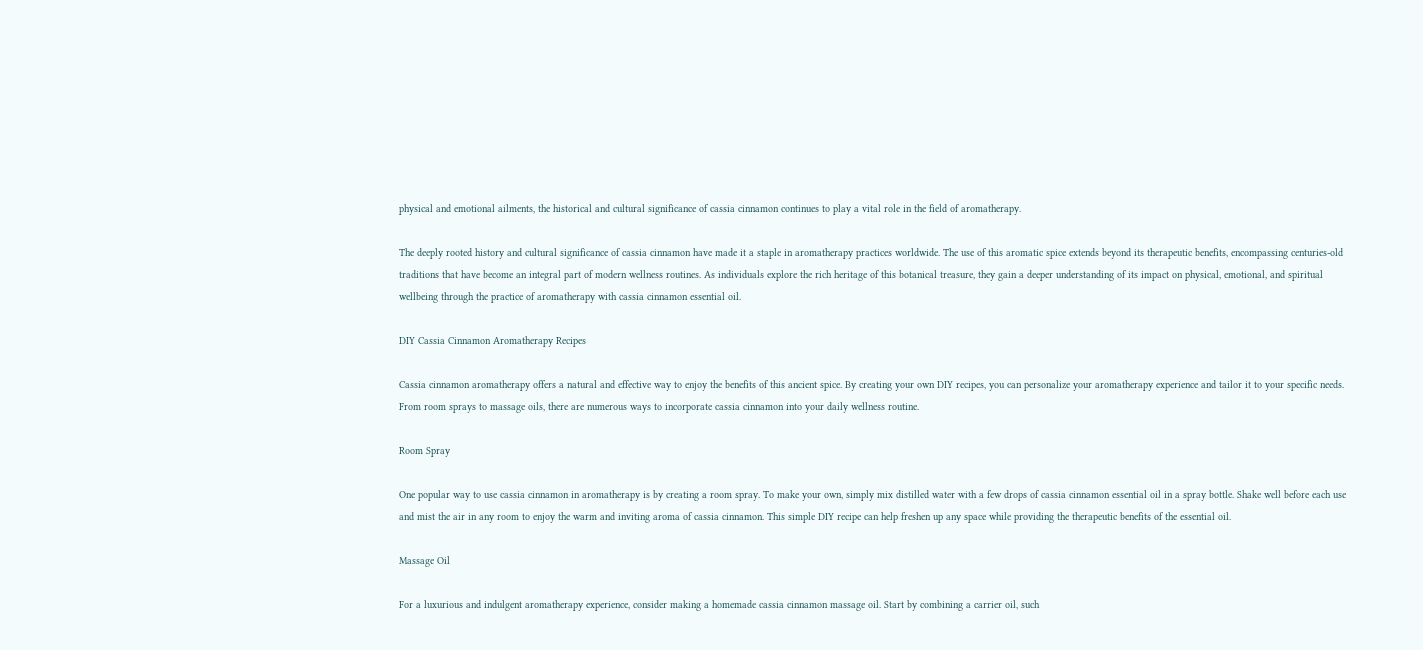physical and emotional ailments, the historical and cultural significance of cassia cinnamon continues to play a vital role in the field of aromatherapy.

The deeply rooted history and cultural significance of cassia cinnamon have made it a staple in aromatherapy practices worldwide. The use of this aromatic spice extends beyond its therapeutic benefits, encompassing centuries-old traditions that have become an integral part of modern wellness routines. As individuals explore the rich heritage of this botanical treasure, they gain a deeper understanding of its impact on physical, emotional, and spiritual wellbeing through the practice of aromatherapy with cassia cinnamon essential oil.

DIY Cassia Cinnamon Aromatherapy Recipes

Cassia cinnamon aromatherapy offers a natural and effective way to enjoy the benefits of this ancient spice. By creating your own DIY recipes, you can personalize your aromatherapy experience and tailor it to your specific needs. From room sprays to massage oils, there are numerous ways to incorporate cassia cinnamon into your daily wellness routine.

Room Spray

One popular way to use cassia cinnamon in aromatherapy is by creating a room spray. To make your own, simply mix distilled water with a few drops of cassia cinnamon essential oil in a spray bottle. Shake well before each use and mist the air in any room to enjoy the warm and inviting aroma of cassia cinnamon. This simple DIY recipe can help freshen up any space while providing the therapeutic benefits of the essential oil.

Massage Oil

For a luxurious and indulgent aromatherapy experience, consider making a homemade cassia cinnamon massage oil. Start by combining a carrier oil, such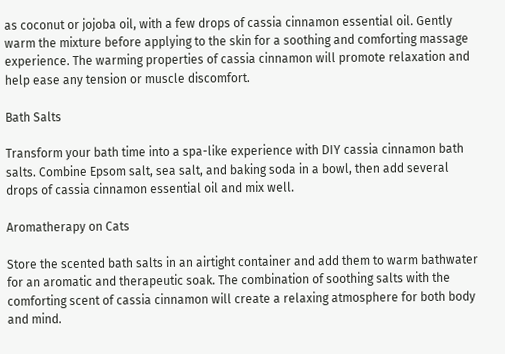as coconut or jojoba oil, with a few drops of cassia cinnamon essential oil. Gently warm the mixture before applying to the skin for a soothing and comforting massage experience. The warming properties of cassia cinnamon will promote relaxation and help ease any tension or muscle discomfort.

Bath Salts

Transform your bath time into a spa-like experience with DIY cassia cinnamon bath salts. Combine Epsom salt, sea salt, and baking soda in a bowl, then add several drops of cassia cinnamon essential oil and mix well.

Aromatherapy on Cats

Store the scented bath salts in an airtight container and add them to warm bathwater for an aromatic and therapeutic soak. The combination of soothing salts with the comforting scent of cassia cinnamon will create a relaxing atmosphere for both body and mind.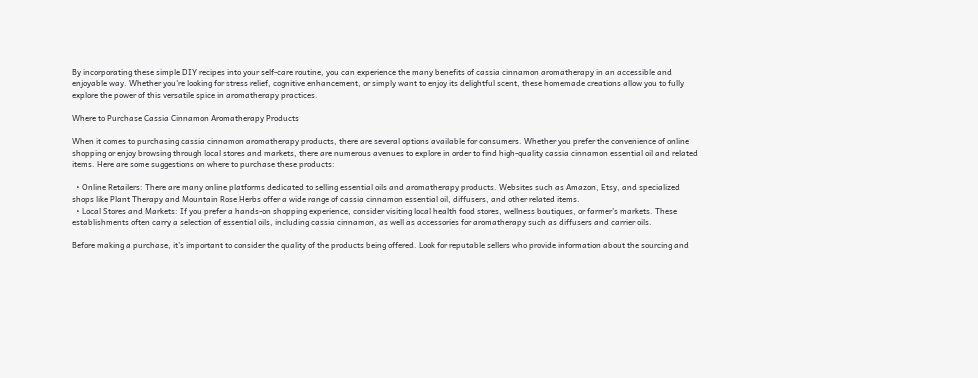By incorporating these simple DIY recipes into your self-care routine, you can experience the many benefits of cassia cinnamon aromatherapy in an accessible and enjoyable way. Whether you’re looking for stress relief, cognitive enhancement, or simply want to enjoy its delightful scent, these homemade creations allow you to fully explore the power of this versatile spice in aromatherapy practices.

Where to Purchase Cassia Cinnamon Aromatherapy Products

When it comes to purchasing cassia cinnamon aromatherapy products, there are several options available for consumers. Whether you prefer the convenience of online shopping or enjoy browsing through local stores and markets, there are numerous avenues to explore in order to find high-quality cassia cinnamon essential oil and related items. Here are some suggestions on where to purchase these products:

  • Online Retailers: There are many online platforms dedicated to selling essential oils and aromatherapy products. Websites such as Amazon, Etsy, and specialized shops like Plant Therapy and Mountain Rose Herbs offer a wide range of cassia cinnamon essential oil, diffusers, and other related items.
  • Local Stores and Markets: If you prefer a hands-on shopping experience, consider visiting local health food stores, wellness boutiques, or farmer’s markets. These establishments often carry a selection of essential oils, including cassia cinnamon, as well as accessories for aromatherapy such as diffusers and carrier oils.

Before making a purchase, it’s important to consider the quality of the products being offered. Look for reputable sellers who provide information about the sourcing and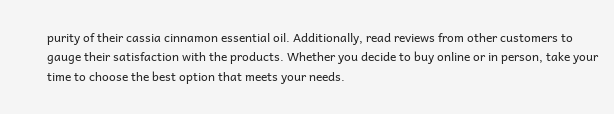purity of their cassia cinnamon essential oil. Additionally, read reviews from other customers to gauge their satisfaction with the products. Whether you decide to buy online or in person, take your time to choose the best option that meets your needs.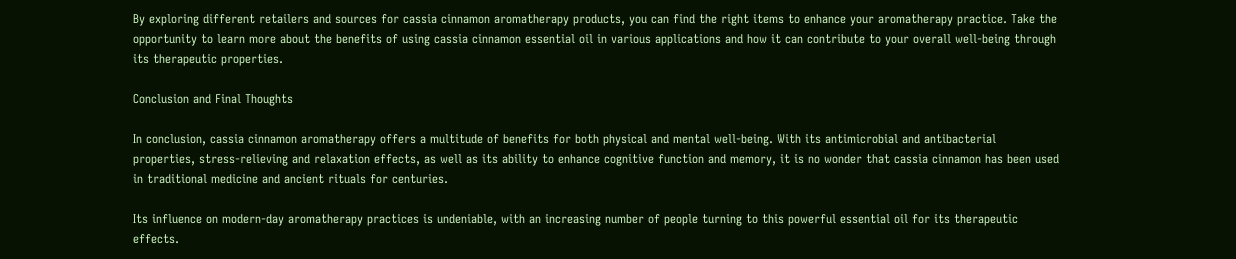By exploring different retailers and sources for cassia cinnamon aromatherapy products, you can find the right items to enhance your aromatherapy practice. Take the opportunity to learn more about the benefits of using cassia cinnamon essential oil in various applications and how it can contribute to your overall well-being through its therapeutic properties.

Conclusion and Final Thoughts

In conclusion, cassia cinnamon aromatherapy offers a multitude of benefits for both physical and mental well-being. With its antimicrobial and antibacterial properties, stress-relieving and relaxation effects, as well as its ability to enhance cognitive function and memory, it is no wonder that cassia cinnamon has been used in traditional medicine and ancient rituals for centuries.

Its influence on modern-day aromatherapy practices is undeniable, with an increasing number of people turning to this powerful essential oil for its therapeutic effects.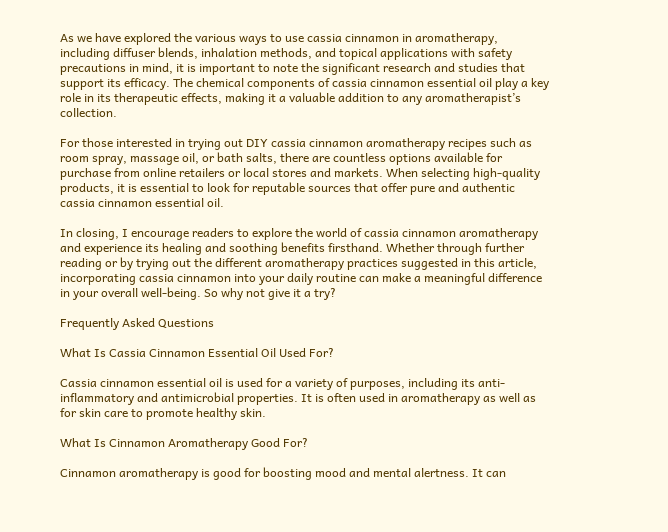As we have explored the various ways to use cassia cinnamon in aromatherapy, including diffuser blends, inhalation methods, and topical applications with safety precautions in mind, it is important to note the significant research and studies that support its efficacy. The chemical components of cassia cinnamon essential oil play a key role in its therapeutic effects, making it a valuable addition to any aromatherapist’s collection.

For those interested in trying out DIY cassia cinnamon aromatherapy recipes such as room spray, massage oil, or bath salts, there are countless options available for purchase from online retailers or local stores and markets. When selecting high-quality products, it is essential to look for reputable sources that offer pure and authentic cassia cinnamon essential oil.

In closing, I encourage readers to explore the world of cassia cinnamon aromatherapy and experience its healing and soothing benefits firsthand. Whether through further reading or by trying out the different aromatherapy practices suggested in this article, incorporating cassia cinnamon into your daily routine can make a meaningful difference in your overall well-being. So why not give it a try?

Frequently Asked Questions

What Is Cassia Cinnamon Essential Oil Used For?

Cassia cinnamon essential oil is used for a variety of purposes, including its anti-inflammatory and antimicrobial properties. It is often used in aromatherapy as well as for skin care to promote healthy skin.

What Is Cinnamon Aromatherapy Good For?

Cinnamon aromatherapy is good for boosting mood and mental alertness. It can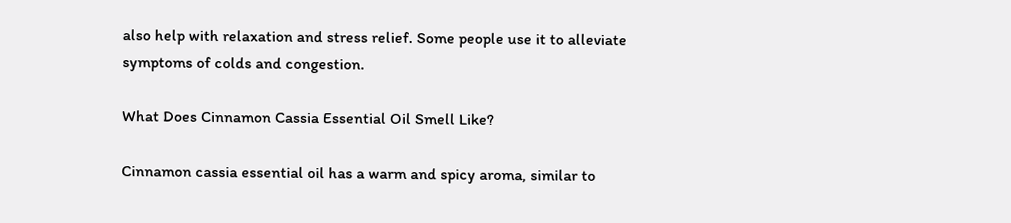also help with relaxation and stress relief. Some people use it to alleviate symptoms of colds and congestion.

What Does Cinnamon Cassia Essential Oil Smell Like?

Cinnamon cassia essential oil has a warm and spicy aroma, similar to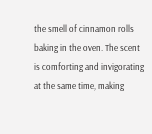the smell of cinnamon rolls baking in the oven. The scent is comforting and invigorating at the same time, making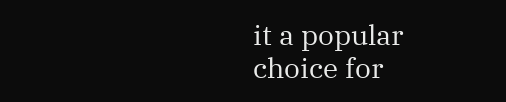it a popular choice for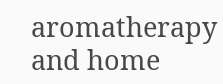aromatherapy and home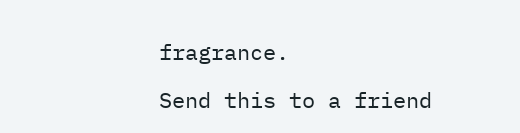fragrance.

Send this to a friend